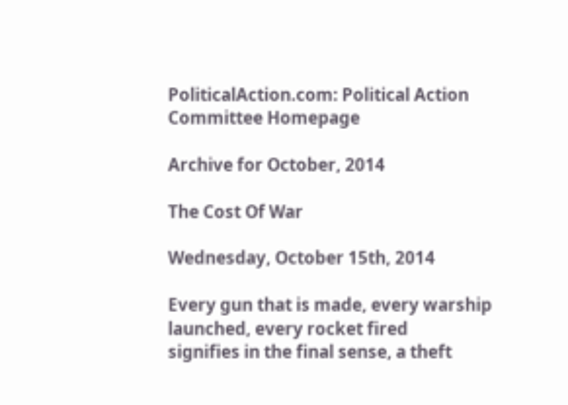PoliticalAction.com: Political Action Committee Homepage

Archive for October, 2014

The Cost Of War

Wednesday, October 15th, 2014

Every gun that is made, every warship launched, every rocket fired
signifies in the final sense, a theft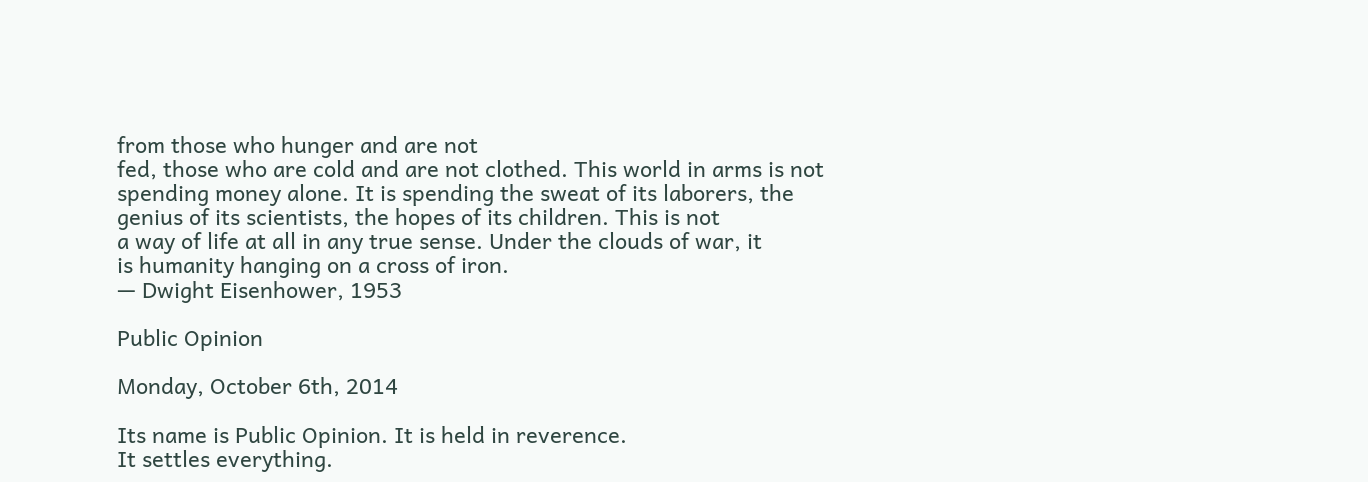from those who hunger and are not
fed, those who are cold and are not clothed. This world in arms is not
spending money alone. It is spending the sweat of its laborers, the
genius of its scientists, the hopes of its children. This is not
a way of life at all in any true sense. Under the clouds of war, it
is humanity hanging on a cross of iron.
— Dwight Eisenhower, 1953

Public Opinion

Monday, October 6th, 2014

Its name is Public Opinion. It is held in reverence.
It settles everything.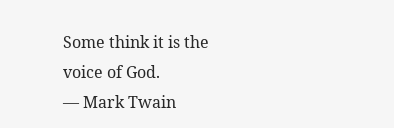Some think it is the voice of God.
— Mark Twain